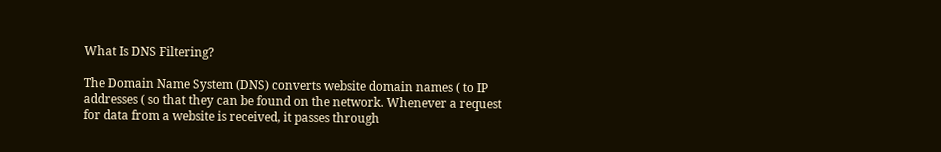What Is DNS Filtering?

The Domain Name System (DNS) converts website domain names ( to IP addresses ( so that they can be found on the network. Whenever a request for data from a website is received, it passes through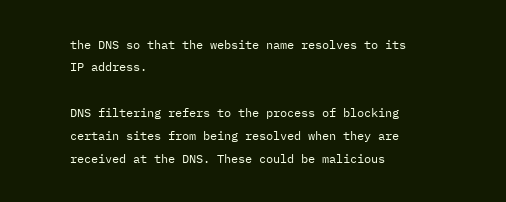the DNS so that the website name resolves to its IP address.

DNS filtering refers to the process of blocking certain sites from being resolved when they are received at the DNS. These could be malicious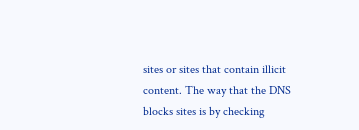sites or sites that contain illicit content. The way that the DNS blocks sites is by checking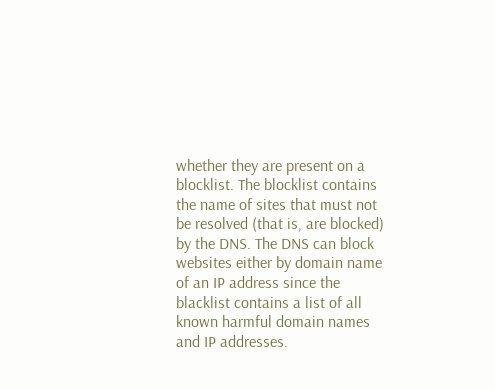whether they are present on a blocklist. The blocklist contains the name of sites that must not be resolved (that is, are blocked) by the DNS. The DNS can block websites either by domain name of an IP address since the blacklist contains a list of all known harmful domain names and IP addresses.